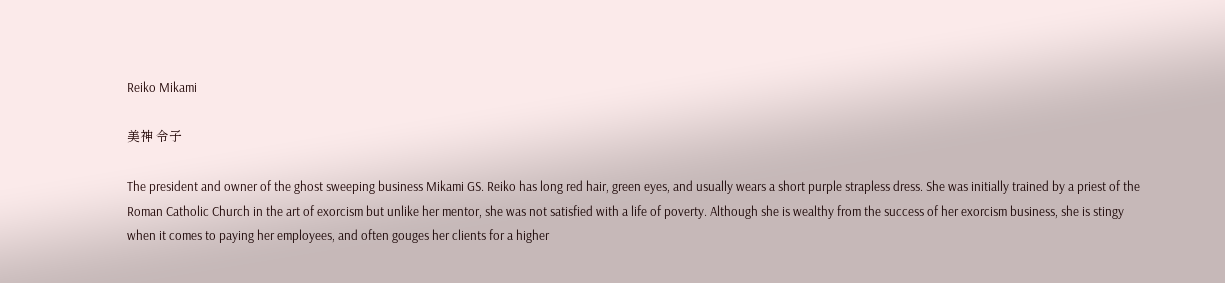Reiko Mikami

美神 令子

The president and owner of the ghost sweeping business Mikami GS. Reiko has long red hair, green eyes, and usually wears a short purple strapless dress. She was initially trained by a priest of the Roman Catholic Church in the art of exorcism but unlike her mentor, she was not satisfied with a life of poverty. Although she is wealthy from the success of her exorcism business, she is stingy when it comes to paying her employees, and often gouges her clients for a higher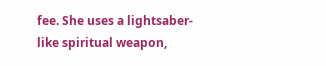fee. She uses a lightsaber-like spiritual weapon,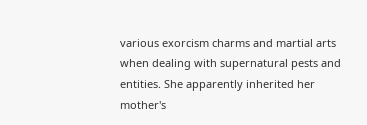various exorcism charms and martial arts when dealing with supernatural pests and entities. She apparently inherited her mother's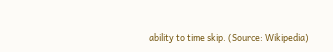ability to time skip. (Source: Wikipedia)